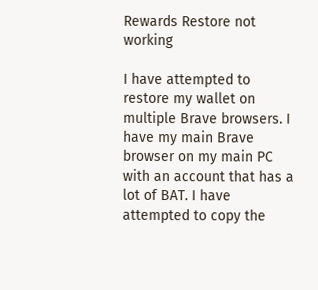Rewards Restore not working

I have attempted to restore my wallet on multiple Brave browsers. I have my main Brave browser on my main PC with an account that has a lot of BAT. I have attempted to copy the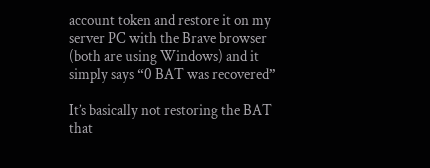account token and restore it on my server PC with the Brave browser (both are using Windows) and it simply says “0 BAT was recovered”

It’s basically not restoring the BAT that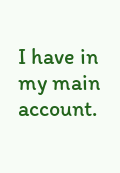I have in my main account.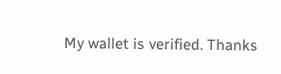My wallet is verified. Thanks